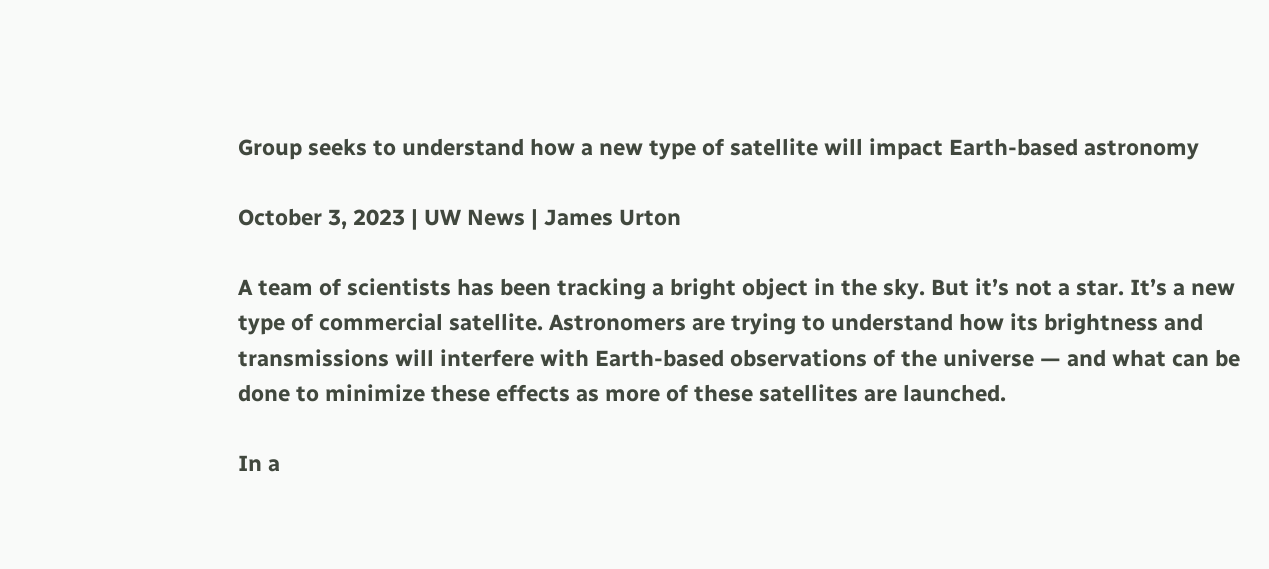Group seeks to understand how a new type of satellite will impact Earth-based astronomy

October 3, 2023 | UW News | James Urton

A team of scientists has been tracking a bright object in the sky. But it’s not a star. It’s a new type of commercial satellite. Astronomers are trying to understand how its brightness and transmissions will interfere with Earth-based observations of the universe — and what can be done to minimize these effects as more of these satellites are launched.

In a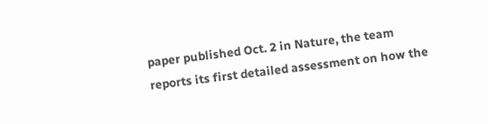paper published Oct. 2 in Nature, the team reports its first detailed assessment on how the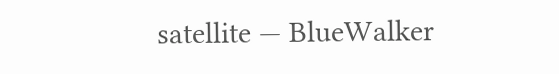satellite — BlueWalker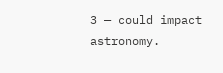3 — could impact astronomy.